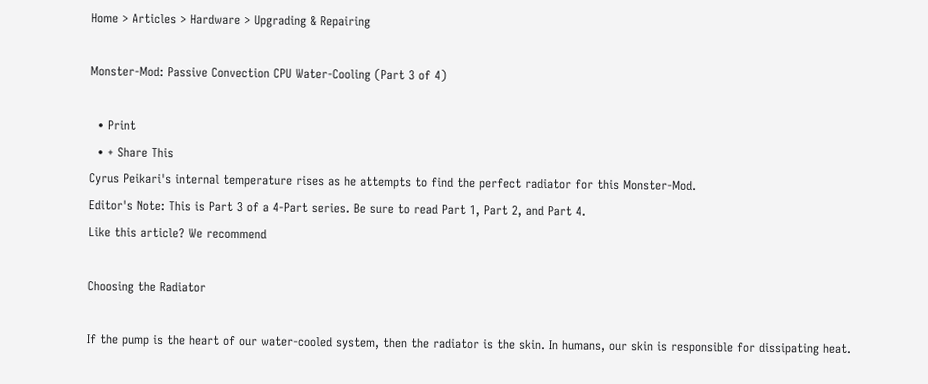Home > Articles > Hardware > Upgrading & Repairing

Monster-Mod: Passive Convection CPU Water-Cooling (Part 3 of 4)

  • Print
  • + Share This
Cyrus Peikari's internal temperature rises as he attempts to find the perfect radiator for this Monster-Mod.
Editor's Note: This is Part 3 of a 4-Part series. Be sure to read Part 1, Part 2, and Part 4.
Like this article? We recommend

Choosing the Radiator

If the pump is the heart of our water-cooled system, then the radiator is the skin. In humans, our skin is responsible for dissipating heat.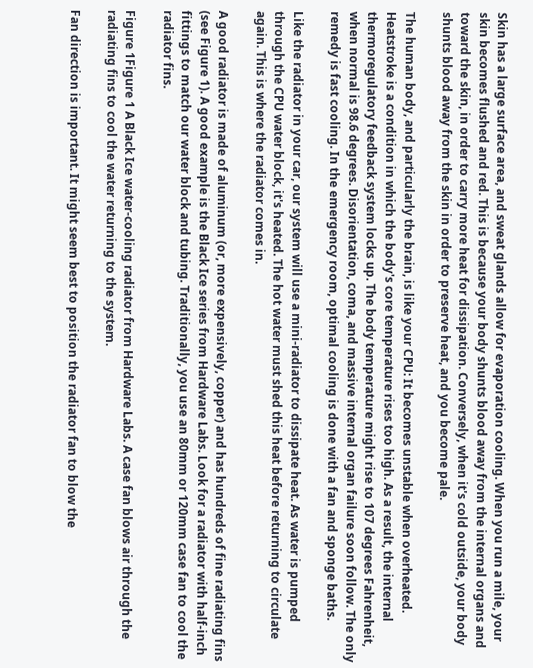Skin has a large surface area, and sweat glands allow for evaporation cooling. When you run a mile, your skin becomes flushed and red. This is because your body shunts blood away from the internal organs and toward the skin, in order to carry more heat for dissipation. Conversely, when it's cold outside, your body shunts blood away from the skin in order to preserve heat, and you become pale.

The human body, and particularly the brain, is like your CPU: It becomes unstable when overheated. Heatstroke is a condition in which the body's core temperature rises too high. As a result, the internal thermoregulatory feedback system locks up. The body temperature might rise to 107 degrees Fahrenheit, when normal is 98.6 degrees. Disorientation, coma, and massive internal organ failure soon follow. The only remedy is fast cooling. In the emergency room, optimal cooling is done with a fan and sponge baths.

Like the radiator in your car, our system will use a mini-radiator to dissipate heat. As water is pumped through the CPU water block, it's heated. The hot water must shed this heat before returning to circulate again. This is where the radiator comes in.

A good radiator is made of aluminum (or, more expensively, copper) and has hundreds of fine radiating fins (see Figure 1). A good example is the Black Ice series from Hardware Labs. Look for a radiator with half-inch fittings to match our water block and tubing. Traditionally, you use an 80mm or 120mm case fan to cool the radiator fins.

Figure 1Figure 1 A Black Ice water-cooling radiator from Hardware Labs. A case fan blows air through the radiating fins to cool the water returning to the system.

Fan direction is important. It might seem best to position the radiator fan to blow the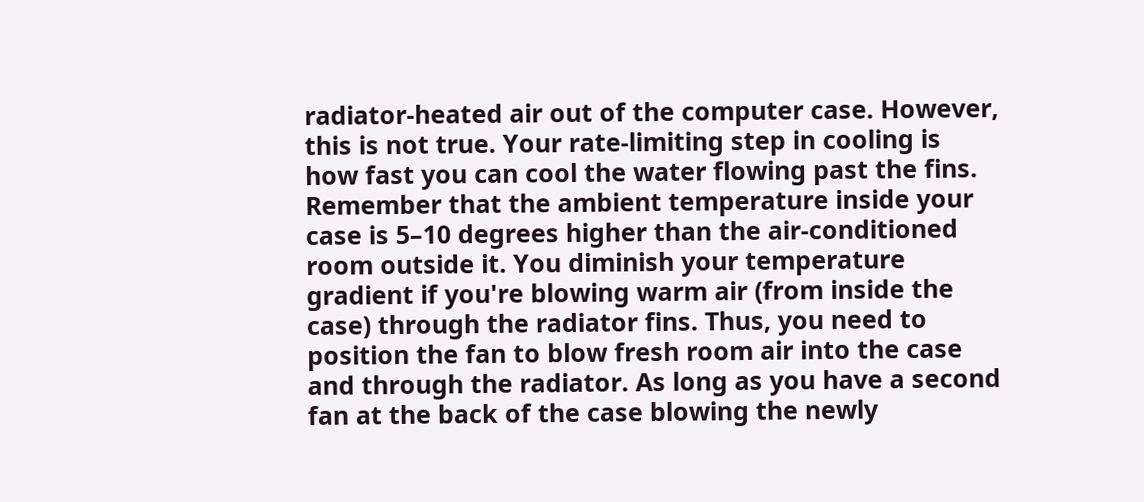radiator-heated air out of the computer case. However, this is not true. Your rate-limiting step in cooling is how fast you can cool the water flowing past the fins. Remember that the ambient temperature inside your case is 5–10 degrees higher than the air-conditioned room outside it. You diminish your temperature gradient if you're blowing warm air (from inside the case) through the radiator fins. Thus, you need to position the fan to blow fresh room air into the case and through the radiator. As long as you have a second fan at the back of the case blowing the newly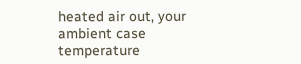heated air out, your ambient case temperature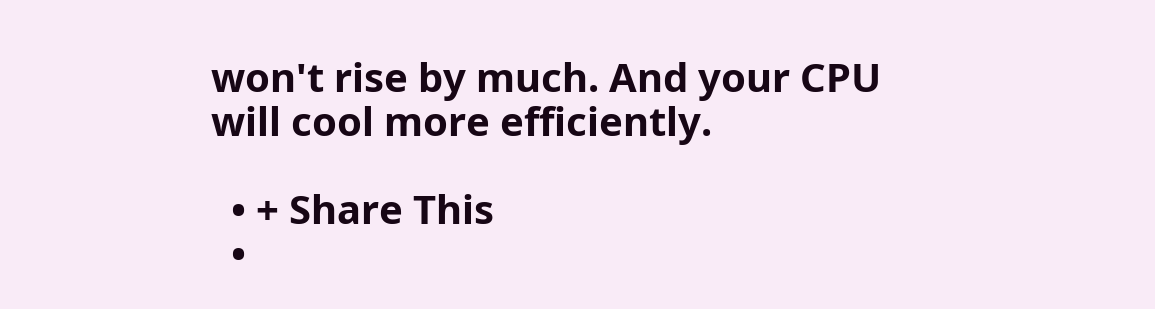won't rise by much. And your CPU will cool more efficiently.

  • + Share This
  •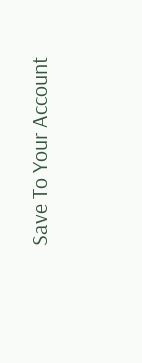Save To Your Account